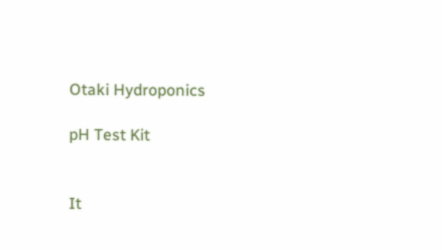Otaki Hydroponics

pH Test Kit


It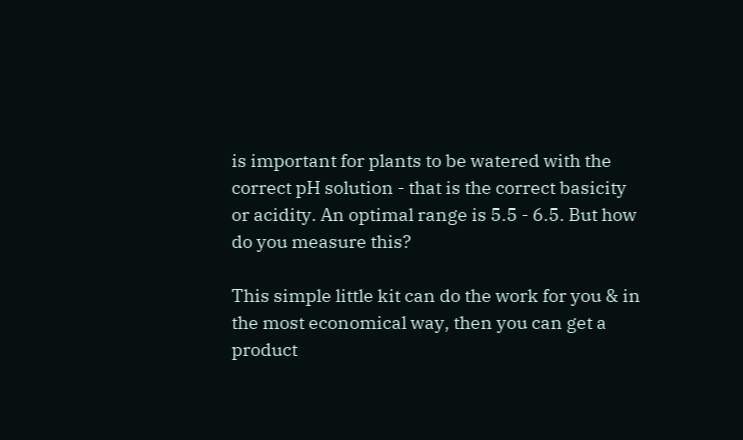is important for plants to be watered with the correct pH solution - that is the correct basicity or acidity. An optimal range is 5.5 - 6.5. But how do you measure this?

This simple little kit can do the work for you & in the most economical way, then you can get a product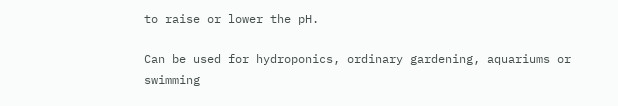to raise or lower the pH.

Can be used for hydroponics, ordinary gardening, aquariums or swimming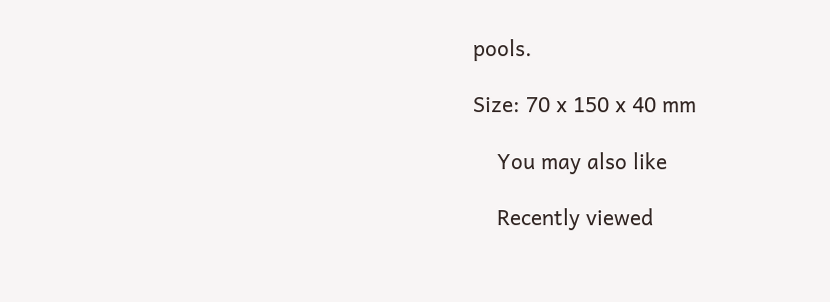pools.

Size: 70 x 150 x 40 mm

    You may also like

    Recently viewed